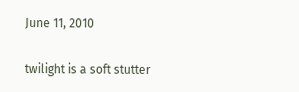June 11, 2010

twilight is a soft stutter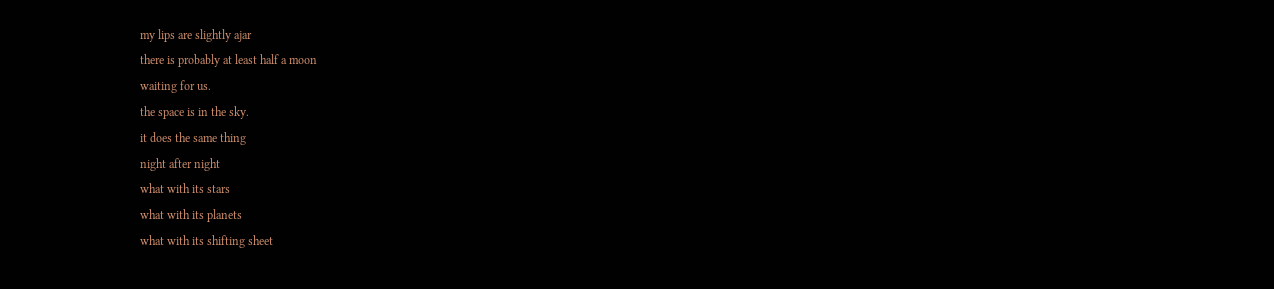my lips are slightly ajar
there is probably at least half a moon
waiting for us.
the space is in the sky.
it does the same thing
night after night
what with its stars
what with its planets
what with its shifting sheet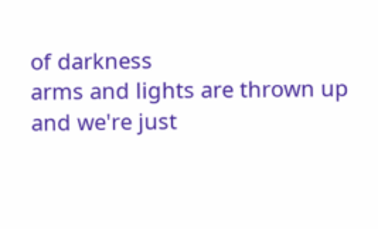of darkness
arms and lights are thrown up
and we're just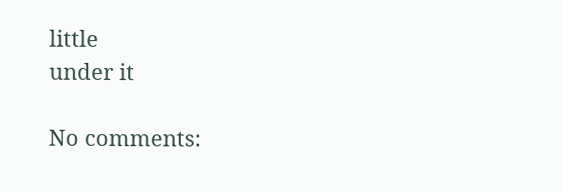little
under it

No comments: